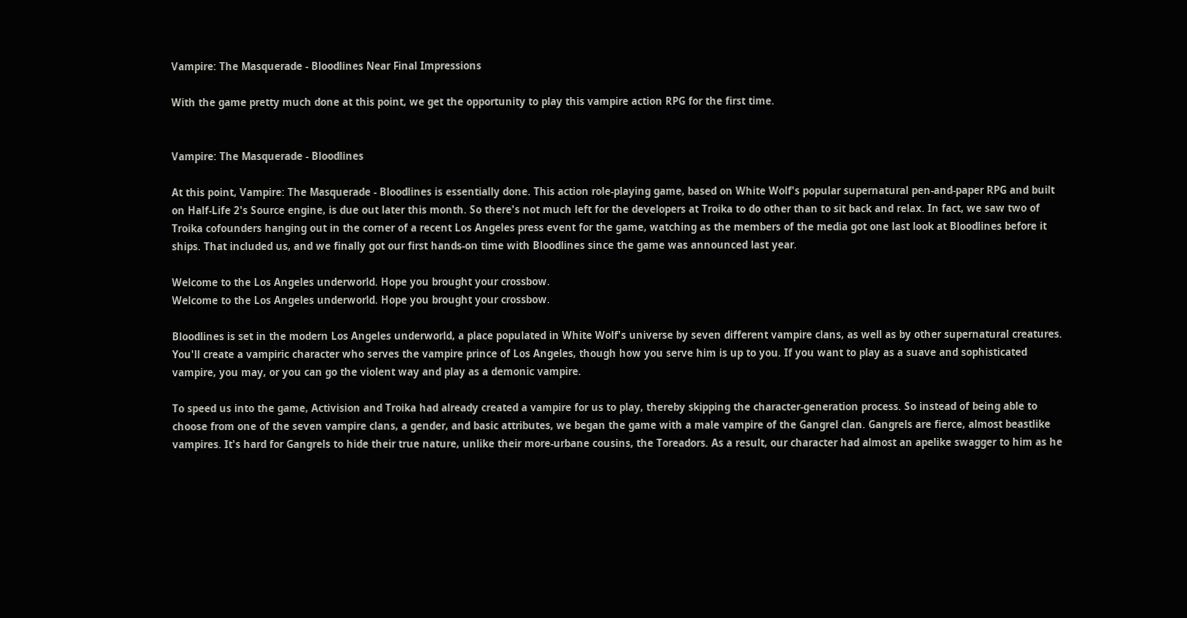Vampire: The Masquerade - Bloodlines Near Final Impressions

With the game pretty much done at this point, we get the opportunity to play this vampire action RPG for the first time.


Vampire: The Masquerade - Bloodlines

At this point, Vampire: The Masquerade - Bloodlines is essentially done. This action role-playing game, based on White Wolf's popular supernatural pen-and-paper RPG and built on Half-Life 2's Source engine, is due out later this month. So there's not much left for the developers at Troika to do other than to sit back and relax. In fact, we saw two of Troika cofounders hanging out in the corner of a recent Los Angeles press event for the game, watching as the members of the media got one last look at Bloodlines before it ships. That included us, and we finally got our first hands-on time with Bloodlines since the game was announced last year.

Welcome to the Los Angeles underworld. Hope you brought your crossbow.
Welcome to the Los Angeles underworld. Hope you brought your crossbow.

Bloodlines is set in the modern Los Angeles underworld, a place populated in White Wolf's universe by seven different vampire clans, as well as by other supernatural creatures. You'll create a vampiric character who serves the vampire prince of Los Angeles, though how you serve him is up to you. If you want to play as a suave and sophisticated vampire, you may, or you can go the violent way and play as a demonic vampire.

To speed us into the game, Activision and Troika had already created a vampire for us to play, thereby skipping the character-generation process. So instead of being able to choose from one of the seven vampire clans, a gender, and basic attributes, we began the game with a male vampire of the Gangrel clan. Gangrels are fierce, almost beastlike vampires. It's hard for Gangrels to hide their true nature, unlike their more-urbane cousins, the Toreadors. As a result, our character had almost an apelike swagger to him as he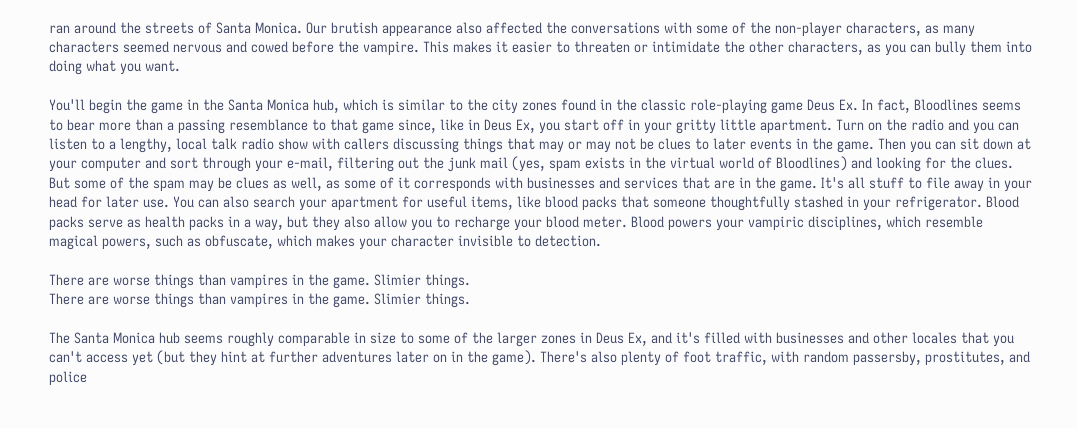ran around the streets of Santa Monica. Our brutish appearance also affected the conversations with some of the non-player characters, as many characters seemed nervous and cowed before the vampire. This makes it easier to threaten or intimidate the other characters, as you can bully them into doing what you want.

You'll begin the game in the Santa Monica hub, which is similar to the city zones found in the classic role-playing game Deus Ex. In fact, Bloodlines seems to bear more than a passing resemblance to that game since, like in Deus Ex, you start off in your gritty little apartment. Turn on the radio and you can listen to a lengthy, local talk radio show with callers discussing things that may or may not be clues to later events in the game. Then you can sit down at your computer and sort through your e-mail, filtering out the junk mail (yes, spam exists in the virtual world of Bloodlines) and looking for the clues. But some of the spam may be clues as well, as some of it corresponds with businesses and services that are in the game. It's all stuff to file away in your head for later use. You can also search your apartment for useful items, like blood packs that someone thoughtfully stashed in your refrigerator. Blood packs serve as health packs in a way, but they also allow you to recharge your blood meter. Blood powers your vampiric disciplines, which resemble magical powers, such as obfuscate, which makes your character invisible to detection.

There are worse things than vampires in the game. Slimier things.
There are worse things than vampires in the game. Slimier things.

The Santa Monica hub seems roughly comparable in size to some of the larger zones in Deus Ex, and it's filled with businesses and other locales that you can't access yet (but they hint at further adventures later on in the game). There's also plenty of foot traffic, with random passersby, prostitutes, and police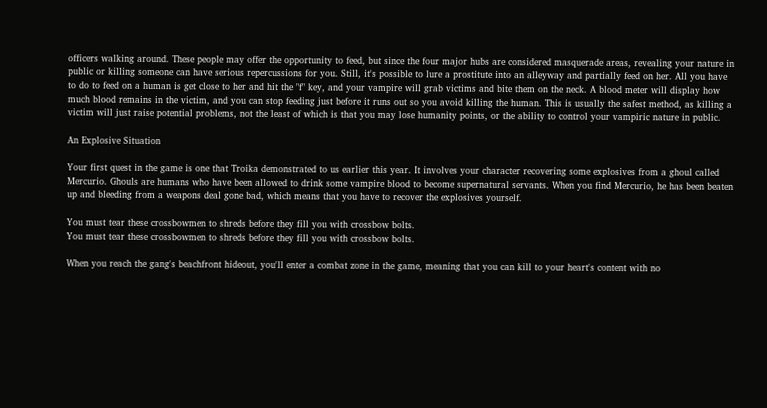officers walking around. These people may offer the opportunity to feed, but since the four major hubs are considered masquerade areas, revealing your nature in public or killing someone can have serious repercussions for you. Still, it's possible to lure a prostitute into an alleyway and partially feed on her. All you have to do to feed on a human is get close to her and hit the "f" key, and your vampire will grab victims and bite them on the neck. A blood meter will display how much blood remains in the victim, and you can stop feeding just before it runs out so you avoid killing the human. This is usually the safest method, as killing a victim will just raise potential problems, not the least of which is that you may lose humanity points, or the ability to control your vampiric nature in public.

An Explosive Situation

Your first quest in the game is one that Troika demonstrated to us earlier this year. It involves your character recovering some explosives from a ghoul called Mercurio. Ghouls are humans who have been allowed to drink some vampire blood to become supernatural servants. When you find Mercurio, he has been beaten up and bleeding from a weapons deal gone bad, which means that you have to recover the explosives yourself.

You must tear these crossbowmen to shreds before they fill you with crossbow bolts.
You must tear these crossbowmen to shreds before they fill you with crossbow bolts.

When you reach the gang's beachfront hideout, you'll enter a combat zone in the game, meaning that you can kill to your heart's content with no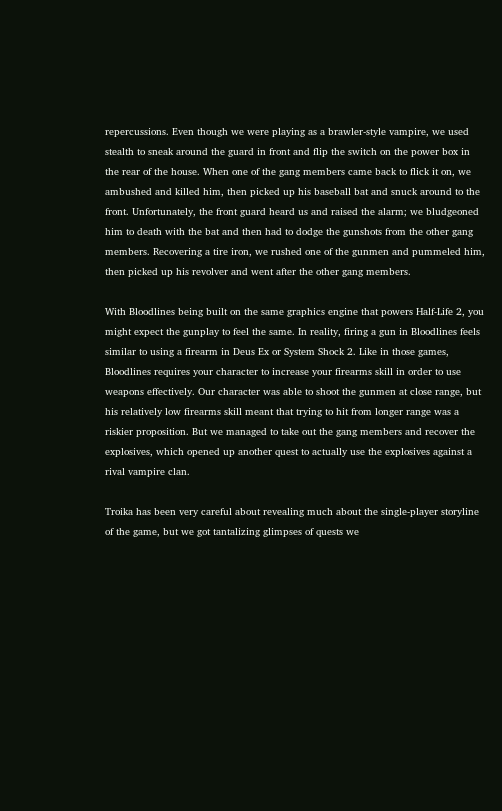repercussions. Even though we were playing as a brawler-style vampire, we used stealth to sneak around the guard in front and flip the switch on the power box in the rear of the house. When one of the gang members came back to flick it on, we ambushed and killed him, then picked up his baseball bat and snuck around to the front. Unfortunately, the front guard heard us and raised the alarm; we bludgeoned him to death with the bat and then had to dodge the gunshots from the other gang members. Recovering a tire iron, we rushed one of the gunmen and pummeled him, then picked up his revolver and went after the other gang members.

With Bloodlines being built on the same graphics engine that powers Half-Life 2, you might expect the gunplay to feel the same. In reality, firing a gun in Bloodlines feels similar to using a firearm in Deus Ex or System Shock 2. Like in those games, Bloodlines requires your character to increase your firearms skill in order to use weapons effectively. Our character was able to shoot the gunmen at close range, but his relatively low firearms skill meant that trying to hit from longer range was a riskier proposition. But we managed to take out the gang members and recover the explosives, which opened up another quest to actually use the explosives against a rival vampire clan.

Troika has been very careful about revealing much about the single-player storyline of the game, but we got tantalizing glimpses of quests we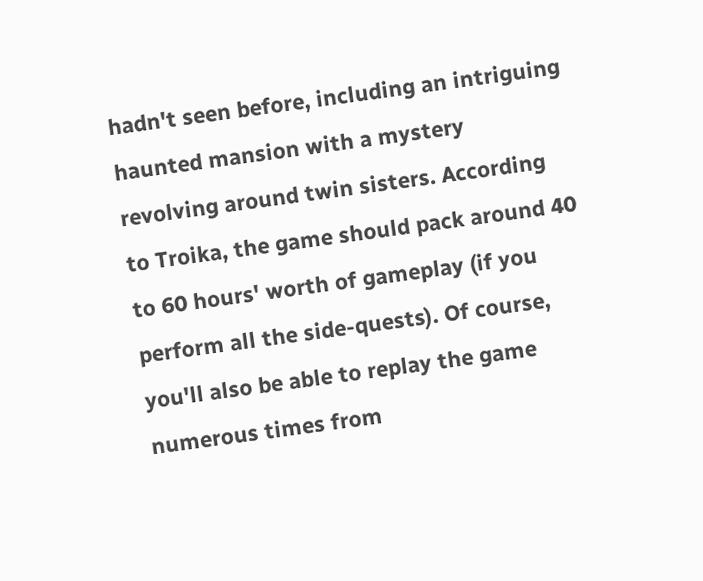hadn't seen before, including an intriguing haunted mansion with a mystery revolving around twin sisters. According to Troika, the game should pack around 40 to 60 hours' worth of gameplay (if you perform all the side-quests). Of course, you'll also be able to replay the game numerous times from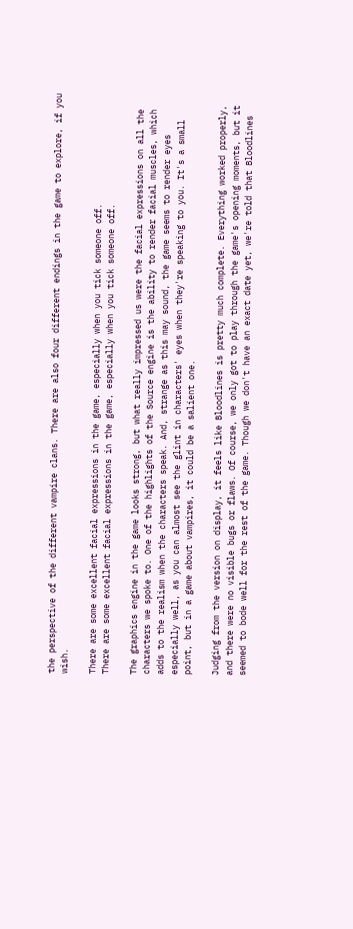the perspective of the different vampire clans. There are also four different endings in the game to explore, if you wish.

There are some excellent facial expressions in the game, especially when you tick someone off.
There are some excellent facial expressions in the game, especially when you tick someone off.

The graphics engine in the game looks strong, but what really impressed us were the facial expressions on all the characters we spoke to. One of the highlights of the Source engine is the ability to render facial muscles, which adds to the realism when the characters speak. And, strange as this may sound, the game seems to render eyes especially well, as you can almost see the glint in characters' eyes when they're speaking to you. It's a small point, but in a game about vampires, it could be a salient one.

Judging from the version on display, it feels like Bloodlines is pretty much complete. Everything worked properly, and there were no visible bugs or flaws. Of course, we only got to play through the game's opening moments, but it seemed to bode well for the rest of the game. Though we don't have an exact date yet, we're told that Bloodlines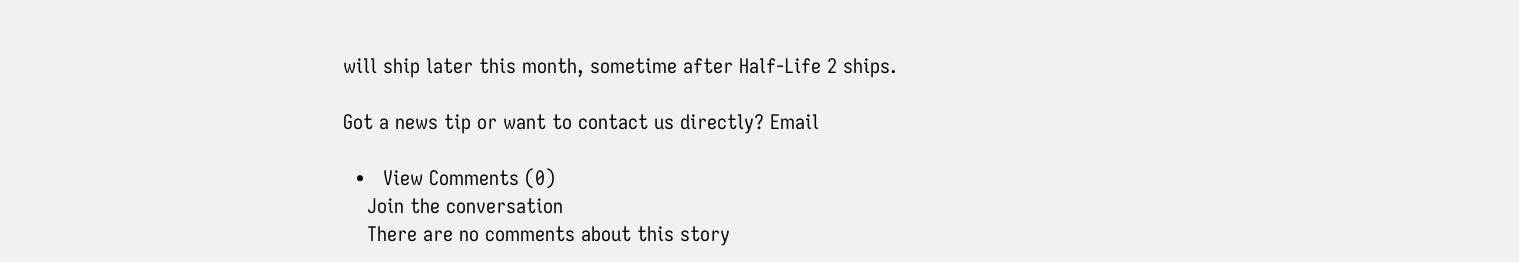will ship later this month, sometime after Half-Life 2 ships.

Got a news tip or want to contact us directly? Email

  •   View Comments (0)
    Join the conversation
    There are no comments about this story